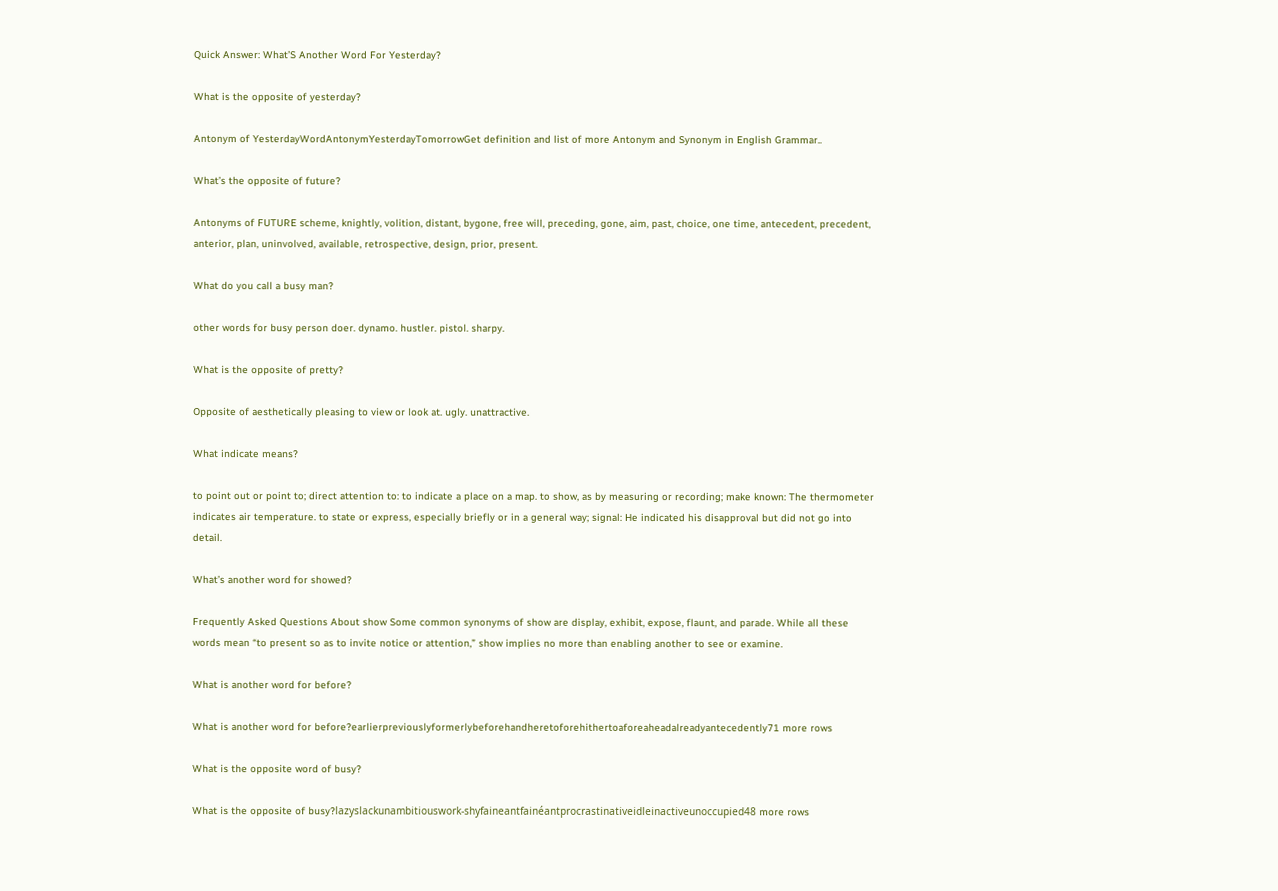Quick Answer: What’S Another Word For Yesterday?

What is the opposite of yesterday?

Antonym of YesterdayWordAntonymYesterdayTomorrowGet definition and list of more Antonym and Synonym in English Grammar..

What’s the opposite of future?

Antonyms of FUTURE scheme, knightly, volition, distant, bygone, free will, preceding, gone, aim, past, choice, one time, antecedent, precedent, anterior, plan, uninvolved, available, retrospective, design, prior, present.

What do you call a busy man?

other words for busy person doer. dynamo. hustler. pistol. sharpy.

What is the opposite of pretty?

Opposite of aesthetically pleasing to view or look at. ugly. unattractive.

What indicate means?

to point out or point to; direct attention to: to indicate a place on a map. to show, as by measuring or recording; make known: The thermometer indicates air temperature. to state or express, especially briefly or in a general way; signal: He indicated his disapproval but did not go into detail.

What’s another word for showed?

Frequently Asked Questions About show Some common synonyms of show are display, exhibit, expose, flaunt, and parade. While all these words mean “to present so as to invite notice or attention,” show implies no more than enabling another to see or examine.

What is another word for before?

What is another word for before?earlierpreviouslyformerlybeforehandheretoforehithertoaforeaheadalreadyantecedently71 more rows

What is the opposite word of busy?

What is the opposite of busy?lazyslackunambitiouswork-shyfaineantfainéantprocrastinativeidleinactiveunoccupied48 more rows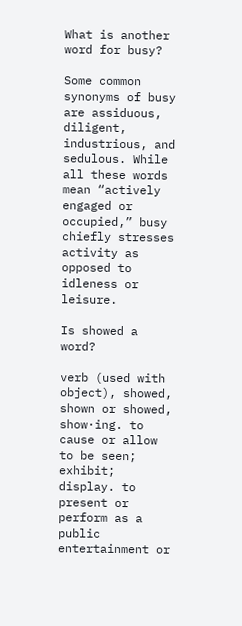What is another word for busy?

Some common synonyms of busy are assiduous, diligent, industrious, and sedulous. While all these words mean “actively engaged or occupied,” busy chiefly stresses activity as opposed to idleness or leisure.

Is showed a word?

verb (used with object), showed, shown or showed, show·ing. to cause or allow to be seen; exhibit; display. to present or perform as a public entertainment or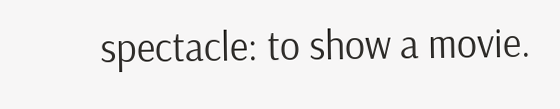spectacle: to show a movie.